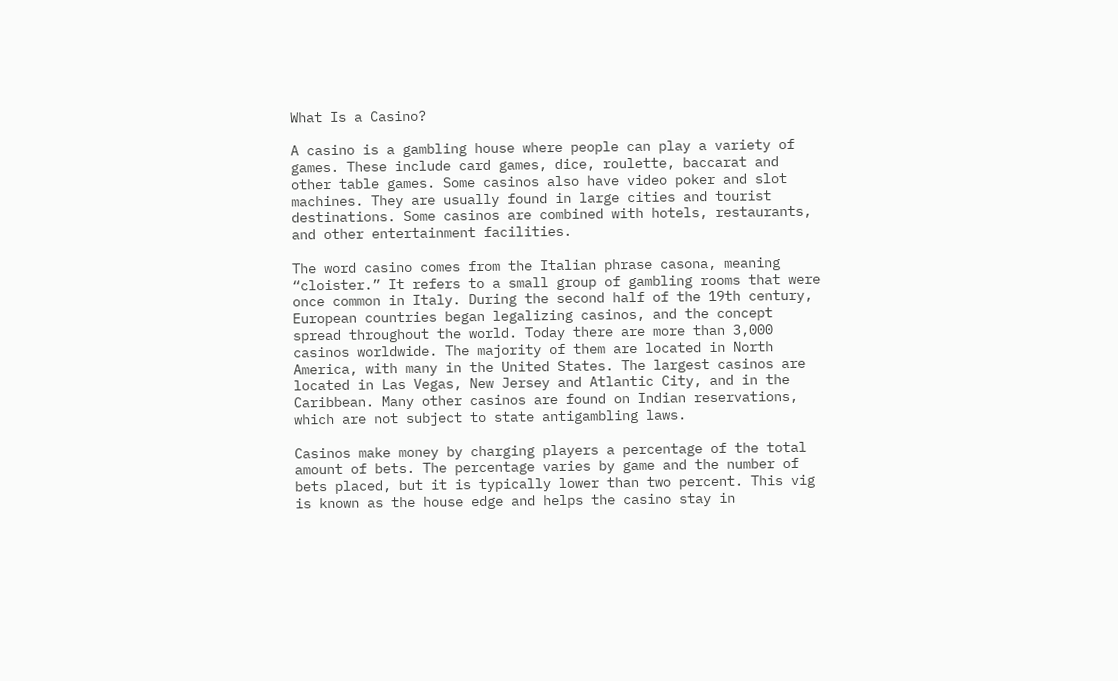What Is a Casino?

A casino is a gambling house where people can play a variety of games. These include card games, dice, roulette, baccarat and other table games. Some casinos also have video poker and slot machines. They are usually found in large cities and tourist destinations. Some casinos are combined with hotels, restaurants, and other entertainment facilities.

The word casino comes from the Italian phrase casona, meaning “cloister.” It refers to a small group of gambling rooms that were once common in Italy. During the second half of the 19th century, European countries began legalizing casinos, and the concept spread throughout the world. Today there are more than 3,000 casinos worldwide. The majority of them are located in North America, with many in the United States. The largest casinos are located in Las Vegas, New Jersey and Atlantic City, and in the Caribbean. Many other casinos are found on Indian reservations, which are not subject to state antigambling laws.

Casinos make money by charging players a percentage of the total amount of bets. The percentage varies by game and the number of bets placed, but it is typically lower than two percent. This vig is known as the house edge and helps the casino stay in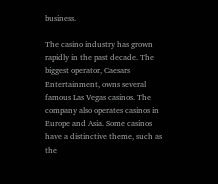business.

The casino industry has grown rapidly in the past decade. The biggest operator, Caesars Entertainment, owns several famous Las Vegas casinos. The company also operates casinos in Europe and Asia. Some casinos have a distinctive theme, such as the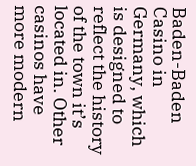Baden-Baden Casino in Germany, which is designed to reflect the history of the town it’s located in. Other casinos have more modern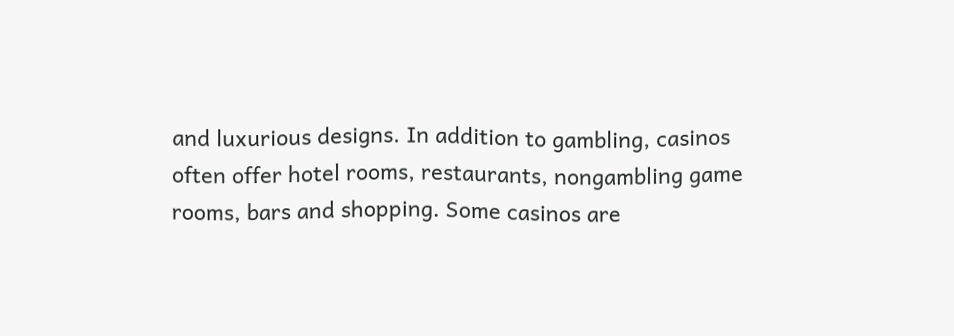and luxurious designs. In addition to gambling, casinos often offer hotel rooms, restaurants, nongambling game rooms, bars and shopping. Some casinos are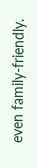even family-friendly.